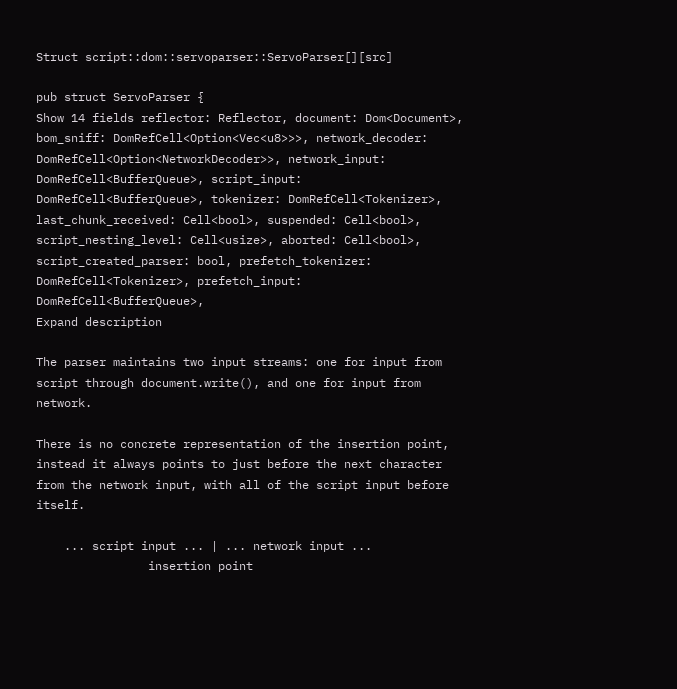Struct script::dom::servoparser::ServoParser[][src]

pub struct ServoParser {
Show 14 fields reflector: Reflector, document: Dom<Document>, bom_sniff: DomRefCell<Option<Vec<u8>>>, network_decoder: DomRefCell<Option<NetworkDecoder>>, network_input: DomRefCell<BufferQueue>, script_input: DomRefCell<BufferQueue>, tokenizer: DomRefCell<Tokenizer>, last_chunk_received: Cell<bool>, suspended: Cell<bool>, script_nesting_level: Cell<usize>, aborted: Cell<bool>, script_created_parser: bool, prefetch_tokenizer: DomRefCell<Tokenizer>, prefetch_input: DomRefCell<BufferQueue>,
Expand description

The parser maintains two input streams: one for input from script through document.write(), and one for input from network.

There is no concrete representation of the insertion point, instead it always points to just before the next character from the network input, with all of the script input before itself.

    ... script input ... | ... network input ...
                insertion point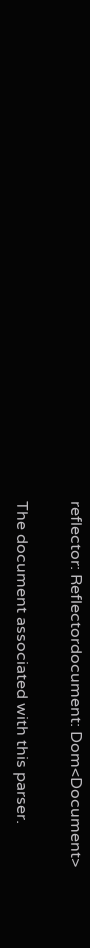reflector: Reflectordocument: Dom<Document>

The document associated with this parser.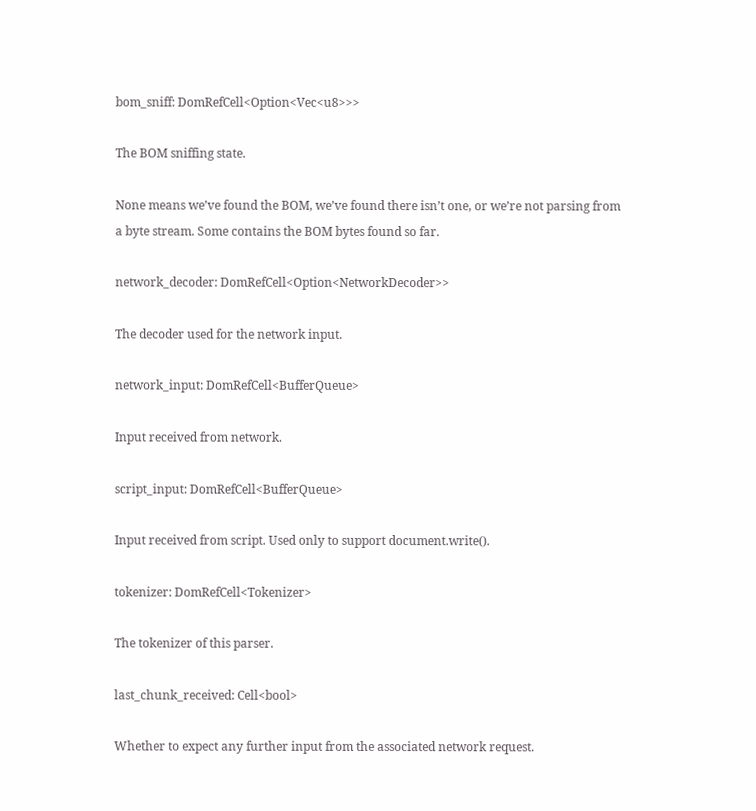bom_sniff: DomRefCell<Option<Vec<u8>>>

The BOM sniffing state.

None means we’ve found the BOM, we’ve found there isn’t one, or we’re not parsing from a byte stream. Some contains the BOM bytes found so far.

network_decoder: DomRefCell<Option<NetworkDecoder>>

The decoder used for the network input.

network_input: DomRefCell<BufferQueue>

Input received from network.

script_input: DomRefCell<BufferQueue>

Input received from script. Used only to support document.write().

tokenizer: DomRefCell<Tokenizer>

The tokenizer of this parser.

last_chunk_received: Cell<bool>

Whether to expect any further input from the associated network request.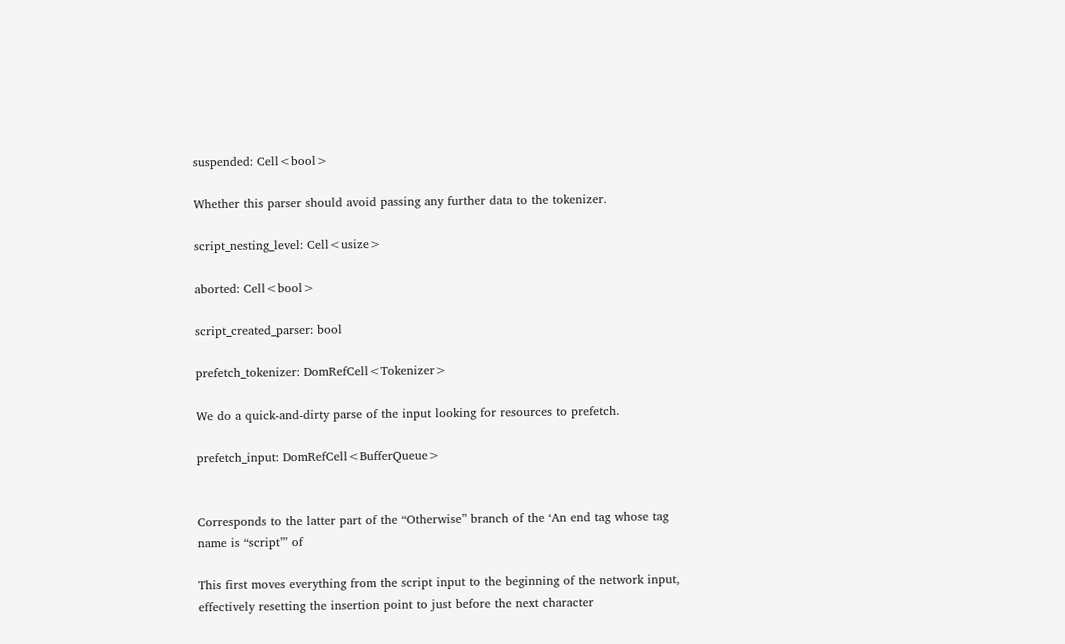suspended: Cell<bool>

Whether this parser should avoid passing any further data to the tokenizer.

script_nesting_level: Cell<usize>

aborted: Cell<bool>

script_created_parser: bool

prefetch_tokenizer: DomRefCell<Tokenizer>

We do a quick-and-dirty parse of the input looking for resources to prefetch.

prefetch_input: DomRefCell<BufferQueue>


Corresponds to the latter part of the “Otherwise” branch of the ‘An end tag whose tag name is “script”’ of

This first moves everything from the script input to the beginning of the network input, effectively resetting the insertion point to just before the next character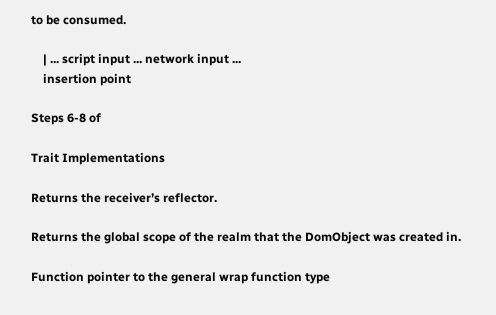to be consumed.

    | ... script input ... network input ...
    insertion point

Steps 6-8 of

Trait Implementations

Returns the receiver’s reflector.

Returns the global scope of the realm that the DomObject was created in.

Function pointer to the general wrap function type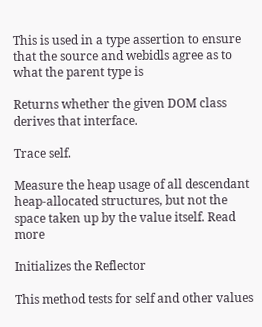This is used in a type assertion to ensure that the source and webidls agree as to what the parent type is

Returns whether the given DOM class derives that interface.

Trace self.

Measure the heap usage of all descendant heap-allocated structures, but not the space taken up by the value itself. Read more

Initializes the Reflector

This method tests for self and other values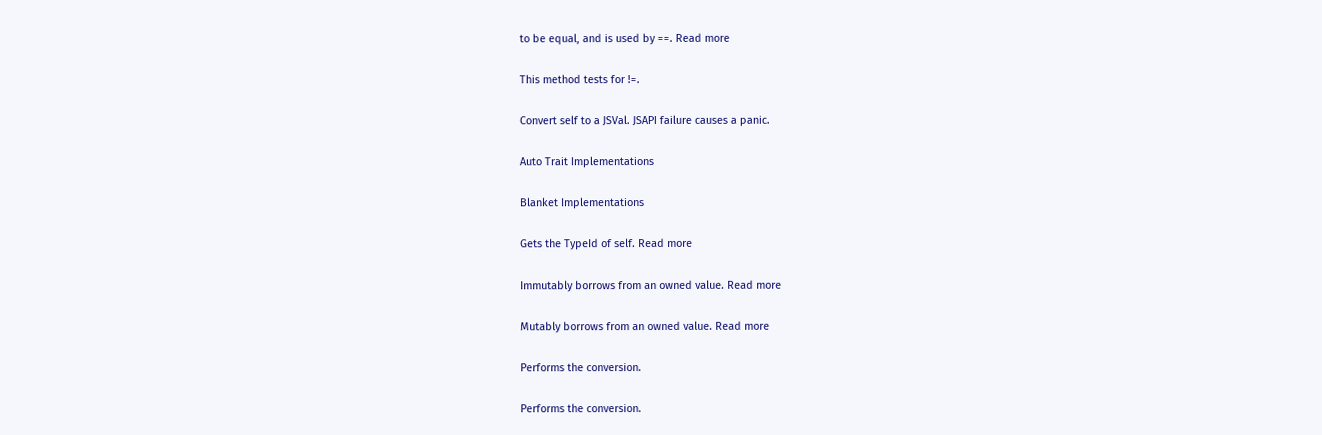to be equal, and is used by ==. Read more

This method tests for !=.

Convert self to a JSVal. JSAPI failure causes a panic.

Auto Trait Implementations

Blanket Implementations

Gets the TypeId of self. Read more

Immutably borrows from an owned value. Read more

Mutably borrows from an owned value. Read more

Performs the conversion.

Performs the conversion.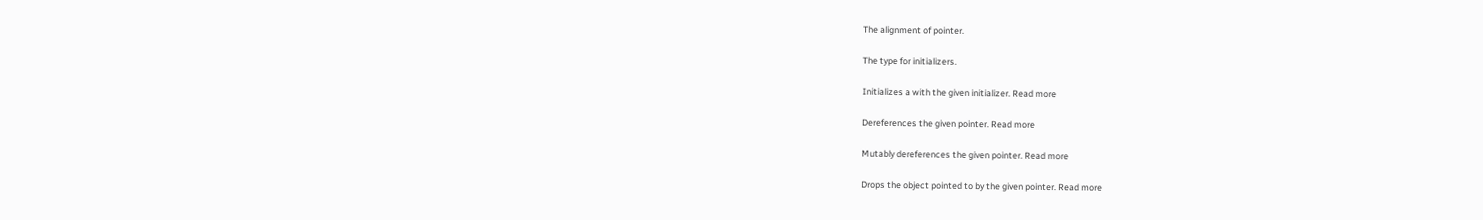The alignment of pointer.

The type for initializers.

Initializes a with the given initializer. Read more

Dereferences the given pointer. Read more

Mutably dereferences the given pointer. Read more

Drops the object pointed to by the given pointer. Read more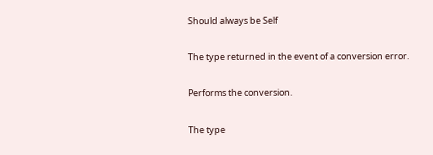Should always be Self

The type returned in the event of a conversion error.

Performs the conversion.

The type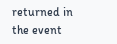returned in the event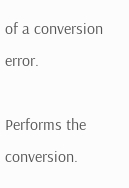of a conversion error.

Performs the conversion.